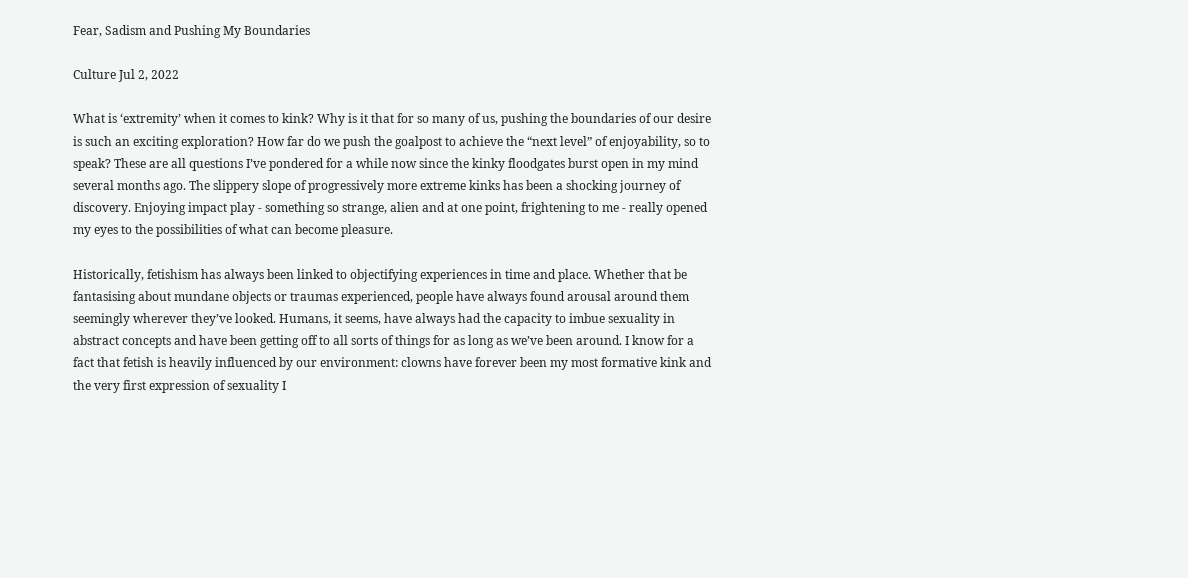Fear, Sadism and Pushing My Boundaries

Culture Jul 2, 2022

What is ‘extremity’ when it comes to kink? Why is it that for so many of us, pushing the boundaries of our desire is such an exciting exploration? How far do we push the goalpost to achieve the “next level” of enjoyability, so to speak? These are all questions I’ve pondered for a while now since the kinky floodgates burst open in my mind several months ago. The slippery slope of progressively more extreme kinks has been a shocking journey of discovery. Enjoying impact play - something so strange, alien and at one point, frightening to me - really opened my eyes to the possibilities of what can become pleasure.

Historically, fetishism has always been linked to objectifying experiences in time and place. Whether that be fantasising about mundane objects or traumas experienced, people have always found arousal around them seemingly wherever they’ve looked. Humans, it seems, have always had the capacity to imbue sexuality in abstract concepts and have been getting off to all sorts of things for as long as we’ve been around. I know for a fact that fetish is heavily influenced by our environment: clowns have forever been my most formative kink and the very first expression of sexuality I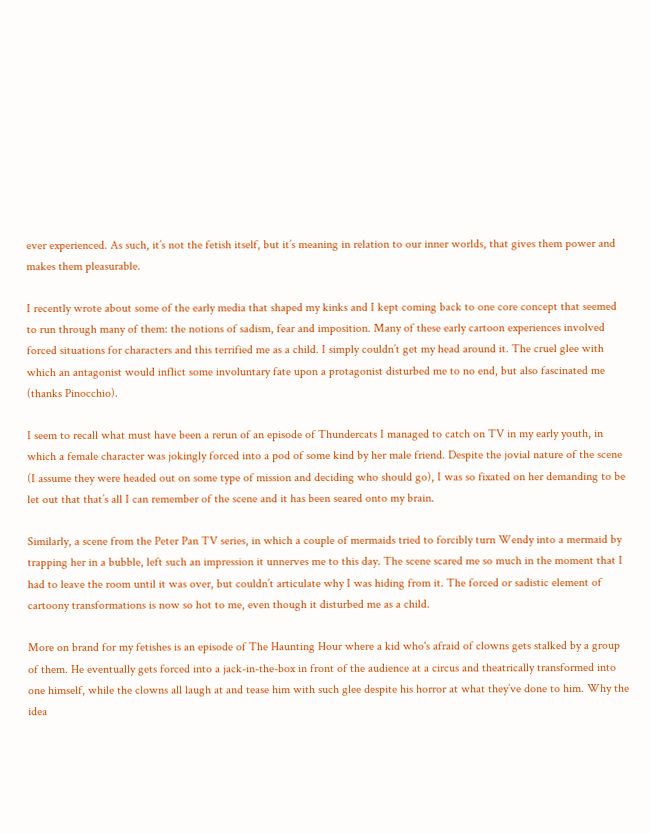ever experienced. As such, it’s not the fetish itself, but it’s meaning in relation to our inner worlds, that gives them power and makes them pleasurable.

I recently wrote about some of the early media that shaped my kinks and I kept coming back to one core concept that seemed to run through many of them: the notions of sadism, fear and imposition. Many of these early cartoon experiences involved forced situations for characters and this terrified me as a child. I simply couldn’t get my head around it. The cruel glee with which an antagonist would inflict some involuntary fate upon a protagonist disturbed me to no end, but also fascinated me (thanks Pinocchio).

I seem to recall what must have been a rerun of an episode of Thundercats I managed to catch on TV in my early youth, in which a female character was jokingly forced into a pod of some kind by her male friend. Despite the jovial nature of the scene (I assume they were headed out on some type of mission and deciding who should go), I was so fixated on her demanding to be let out that that’s all I can remember of the scene and it has been seared onto my brain.

Similarly, a scene from the Peter Pan TV series, in which a couple of mermaids tried to forcibly turn Wendy into a mermaid by trapping her in a bubble, left such an impression it unnerves me to this day. The scene scared me so much in the moment that I had to leave the room until it was over, but couldn’t articulate why I was hiding from it. The forced or sadistic element of cartoony transformations is now so hot to me, even though it disturbed me as a child.

More on brand for my fetishes is an episode of The Haunting Hour where a kid who's afraid of clowns gets stalked by a group of them. He eventually gets forced into a jack-in-the-box in front of the audience at a circus and theatrically transformed into one himself, while the clowns all laugh at and tease him with such glee despite his horror at what they’ve done to him. Why the idea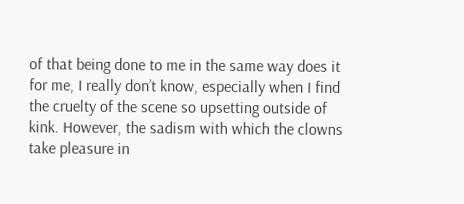of that being done to me in the same way does it for me, I really don’t know, especially when I find the cruelty of the scene so upsetting outside of kink. However, the sadism with which the clowns take pleasure in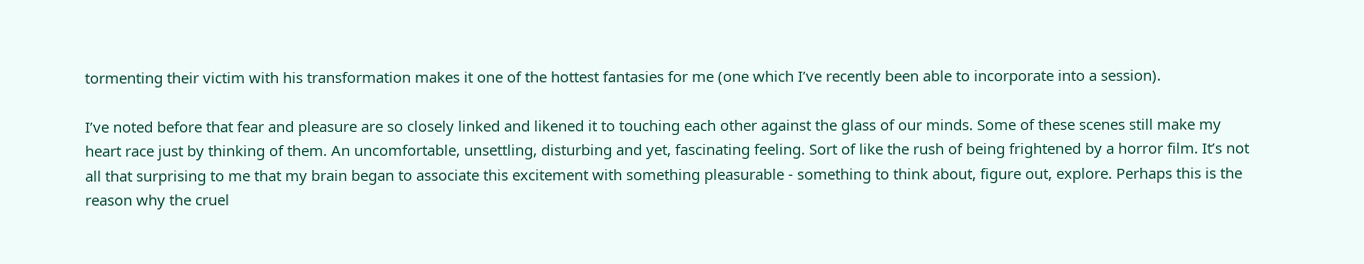tormenting their victim with his transformation makes it one of the hottest fantasies for me (one which I’ve recently been able to incorporate into a session).

I’ve noted before that fear and pleasure are so closely linked and likened it to touching each other against the glass of our minds. Some of these scenes still make my heart race just by thinking of them. An uncomfortable, unsettling, disturbing and yet, fascinating feeling. Sort of like the rush of being frightened by a horror film. It’s not all that surprising to me that my brain began to associate this excitement with something pleasurable - something to think about, figure out, explore. Perhaps this is the reason why the cruel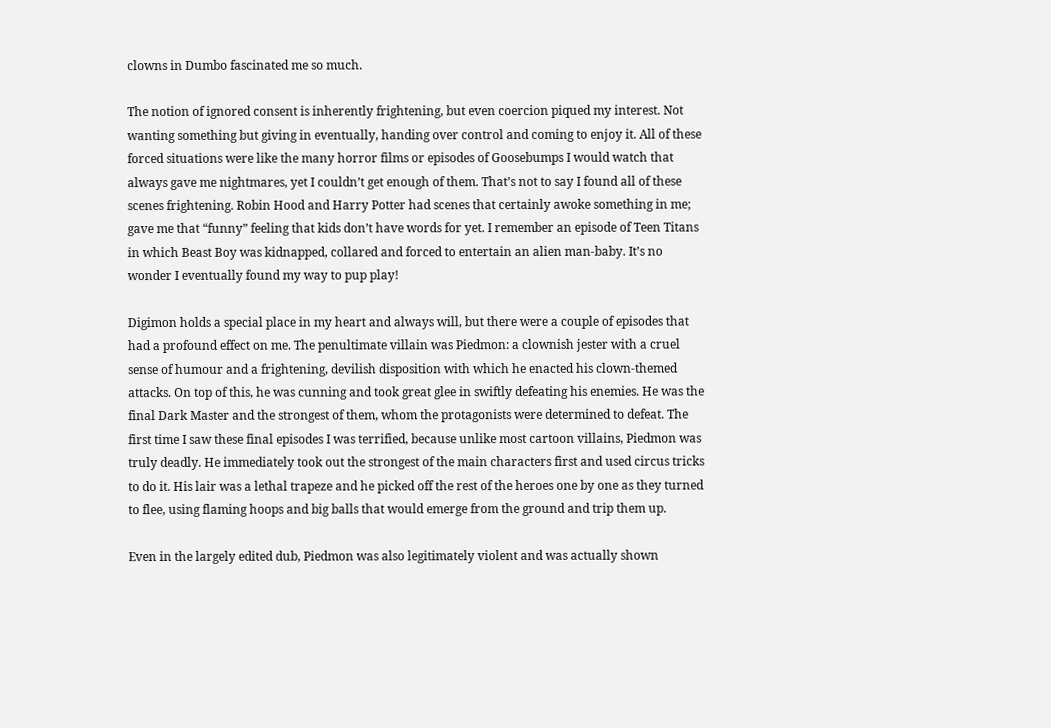clowns in Dumbo fascinated me so much.

The notion of ignored consent is inherently frightening, but even coercion piqued my interest. Not wanting something but giving in eventually, handing over control and coming to enjoy it. All of these forced situations were like the many horror films or episodes of Goosebumps I would watch that always gave me nightmares, yet I couldn’t get enough of them. That’s not to say I found all of these scenes frightening. Robin Hood and Harry Potter had scenes that certainly awoke something in me; gave me that “funny” feeling that kids don’t have words for yet. I remember an episode of Teen Titans in which Beast Boy was kidnapped, collared and forced to entertain an alien man-baby. It’s no wonder I eventually found my way to pup play!

Digimon holds a special place in my heart and always will, but there were a couple of episodes that had a profound effect on me. The penultimate villain was Piedmon: a clownish jester with a cruel sense of humour and a frightening, devilish disposition with which he enacted his clown-themed attacks. On top of this, he was cunning and took great glee in swiftly defeating his enemies. He was the final Dark Master and the strongest of them, whom the protagonists were determined to defeat. The first time I saw these final episodes I was terrified, because unlike most cartoon villains, Piedmon was truly deadly. He immediately took out the strongest of the main characters first and used circus tricks to do it. His lair was a lethal trapeze and he picked off the rest of the heroes one by one as they turned to flee, using flaming hoops and big balls that would emerge from the ground and trip them up.

Even in the largely edited dub, Piedmon was also legitimately violent and was actually shown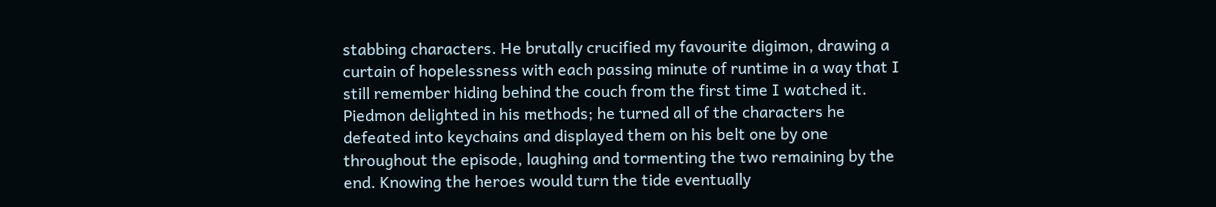stabbing characters. He brutally crucified my favourite digimon, drawing a curtain of hopelessness with each passing minute of runtime in a way that I still remember hiding behind the couch from the first time I watched it. Piedmon delighted in his methods; he turned all of the characters he defeated into keychains and displayed them on his belt one by one throughout the episode, laughing and tormenting the two remaining by the end. Knowing the heroes would turn the tide eventually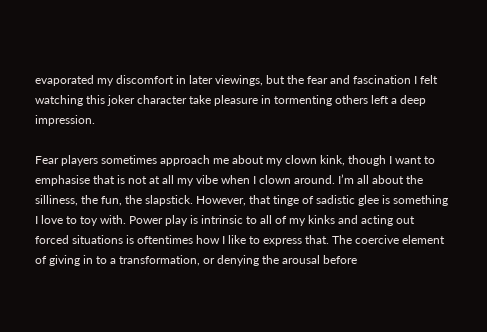evaporated my discomfort in later viewings, but the fear and fascination I felt watching this joker character take pleasure in tormenting others left a deep impression.

Fear players sometimes approach me about my clown kink, though I want to emphasise that is not at all my vibe when I clown around. I’m all about the silliness, the fun, the slapstick. However, that tinge of sadistic glee is something I love to toy with. Power play is intrinsic to all of my kinks and acting out forced situations is oftentimes how I like to express that. The coercive element of giving in to a transformation, or denying the arousal before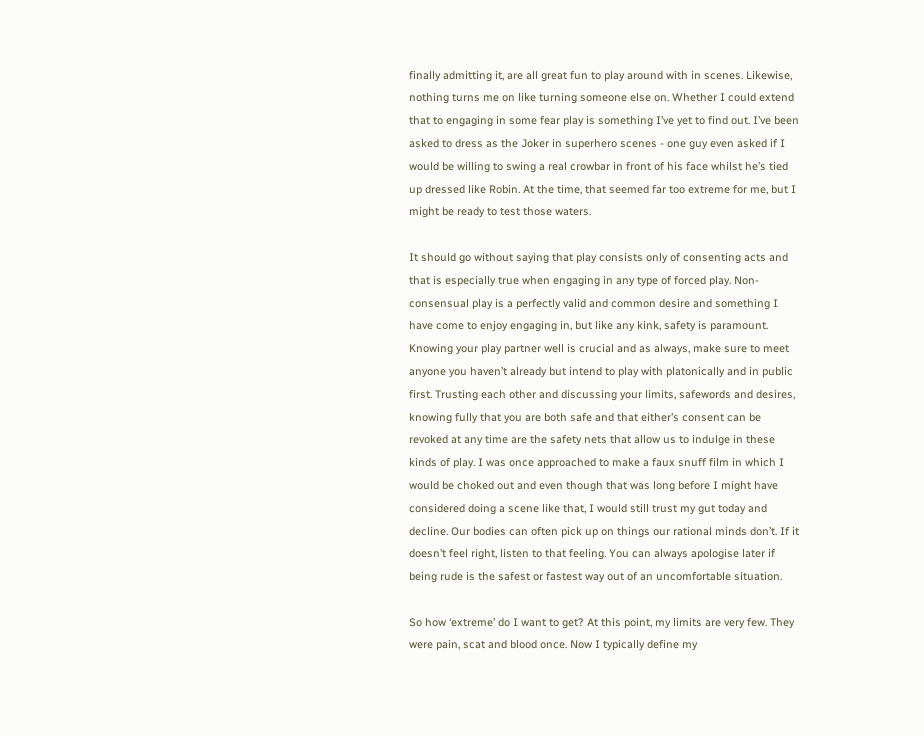finally admitting it, are all great fun to play around with in scenes. Likewise, nothing turns me on like turning someone else on. Whether I could extend that to engaging in some fear play is something I’ve yet to find out. I’ve been asked to dress as the Joker in superhero scenes - one guy even asked if I would be willing to swing a real crowbar in front of his face whilst he’s tied up dressed like Robin. At the time, that seemed far too extreme for me, but I might be ready to test those waters.

It should go without saying that play consists only of consenting acts and that is especially true when engaging in any type of forced play. Non-consensual play is a perfectly valid and common desire and something I have come to enjoy engaging in, but like any kink, safety is paramount. Knowing your play partner well is crucial and as always, make sure to meet anyone you haven’t already but intend to play with platonically and in public first. Trusting each other and discussing your limits, safewords and desires, knowing fully that you are both safe and that either’s consent can be revoked at any time are the safety nets that allow us to indulge in these kinds of play. I was once approached to make a faux snuff film in which I would be choked out and even though that was long before I might have considered doing a scene like that, I would still trust my gut today and decline. Our bodies can often pick up on things our rational minds don’t. If it doesn’t feel right, listen to that feeling. You can always apologise later if being rude is the safest or fastest way out of an uncomfortable situation.

So how ‘extreme’ do I want to get? At this point, my limits are very few. They were pain, scat and blood once. Now I typically define my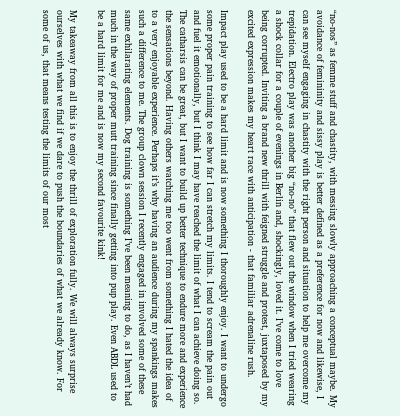“no-nos” as femme stuff and chastity, with messing slowly approaching a conceptual maybe. My avoidance of femininity and sissy play is better defined as a preference for now and likewise, I can see myself engaging in chastity with the right person and situation to help me overcome my trepidation. Electro play was another big “no-no” that flew out the window when I tried wearing a shock collar for a couple of evenings in Berlin and, shockingly, loved it. I’ve come to love being corrupted. Inviting a brand new thrill with feigned struggle and protest, juxtaposed by my excited expression makes my heart race with anticipation - that familiar adrenaline rush.

Impact play used to be a hard limit and is now something I thoroughly enjoy. I want to undergo some proper pain training to see how far I can stretch my limits. I tend to scream the pain out and fuel it emotionally, but I think I may have reached the limit of what I can achieve doing so. The catharsis can be great, but I want to build up better technique to endure more and experience the sensations beyond. Having others watching me too went from something I hated the idea of to a very enjoyable experience. Perhaps it’s why having an audience during my spankings makes such a difference to me. The group clown session I recently engaged in involved some of these same exhilarating elements. Dog training is something I’ve been meaning to do, as I haven’t had much in the way of proper mutt training since finally getting into pup play. Even ABDL used to be a hard limit for me and is now my second favourite kink!

My takeaway from all this is to enjoy the thrill of exploration fully. We will always surprise ourselves with what we find if we dare to push the boundaries of what we already know. For some of us, that means testing the limits of our most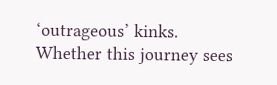‘outrageous’ kinks. Whether this journey sees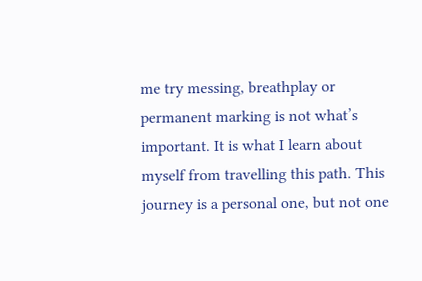me try messing, breathplay or permanent marking is not what’s important. It is what I learn about myself from travelling this path. This journey is a personal one, but not one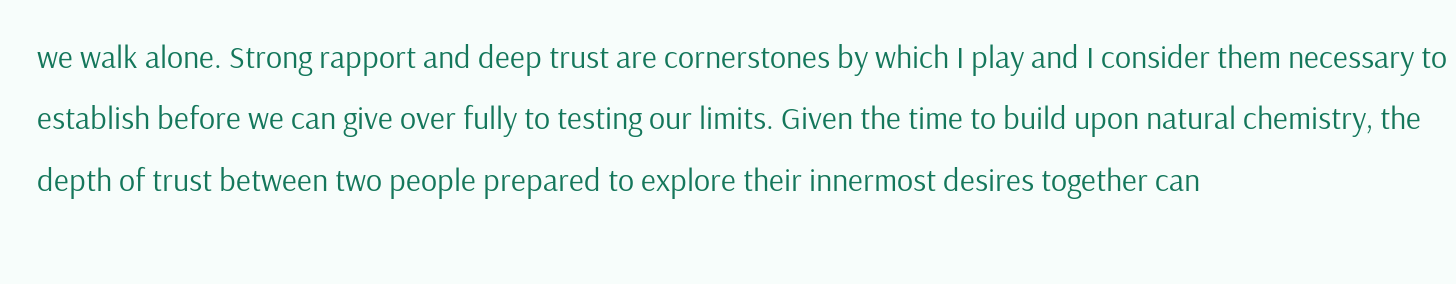we walk alone. Strong rapport and deep trust are cornerstones by which I play and I consider them necessary to establish before we can give over fully to testing our limits. Given the time to build upon natural chemistry, the depth of trust between two people prepared to explore their innermost desires together can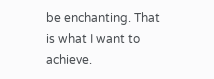be enchanting. That is what I want to achieve.